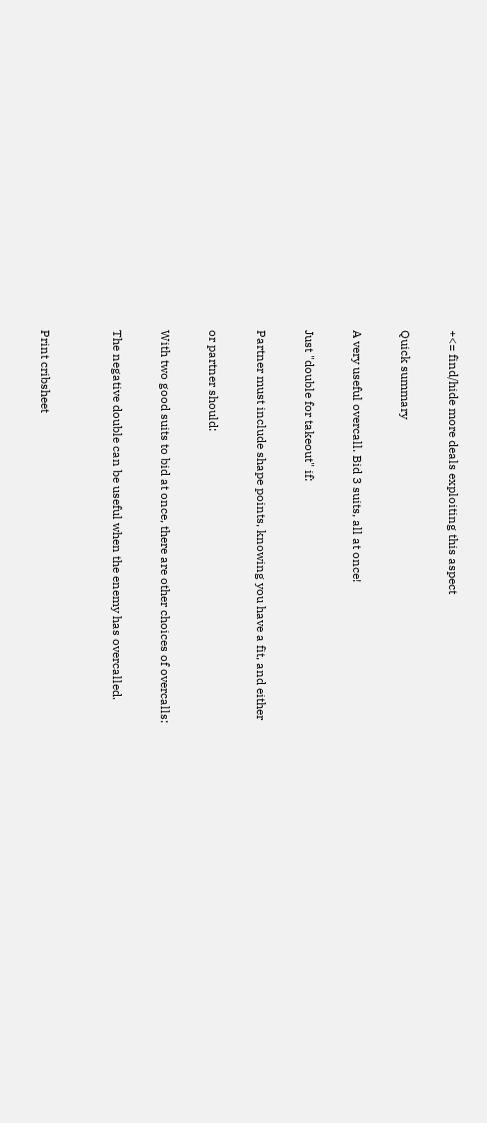+<= find/hide more deals exploiting this aspect

Quick summary

A very useful overcall. Bid 3 suits, all at once!

Just "double for takeout" if:

Partner must include shape points, knowing you have a fit, and either

or partner should:

With two good suits to bid at once, there are other choices of overcalls:

The negative double can be useful when the enemy has overcalled.


Print cribsheet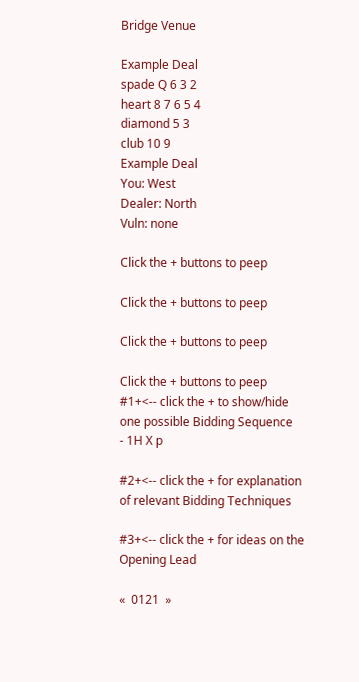Bridge Venue

Example Deal
spade Q 6 3 2
heart 8 7 6 5 4
diamond 5 3
club 10 9
Example Deal
You: West
Dealer: North
Vuln: none

Click the + buttons to peep

Click the + buttons to peep

Click the + buttons to peep

Click the + buttons to peep
#1+<-- click the + to show/hide one possible Bidding Sequence
- 1H X p

#2+<-- click the + for explanation of relevant Bidding Techniques

#3+<-- click the + for ideas on the Opening Lead

«  0121  »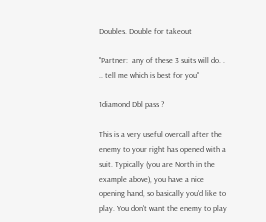Doubles. Double for takeout

"Partner:  any of these 3 suits will do. . .. tell me which is best for you"

1diamond Dbl pass ?

This is a very useful overcall after the enemy to your right has opened with a suit. Typically (you are North in the example above), you have a nice opening hand, so basically you'd like to play. You don't want the enemy to play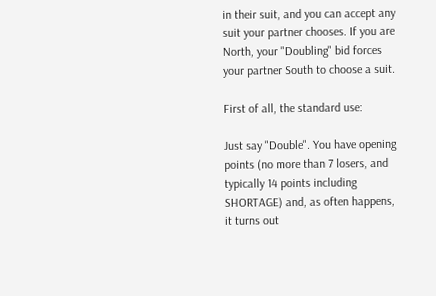in their suit, and you can accept any suit your partner chooses. If you are North, your "Doubling" bid forces your partner South to choose a suit.

First of all, the standard use:

Just say "Double". You have opening points (no more than 7 losers, and typically 14 points including SHORTAGE) and, as often happens, it turns out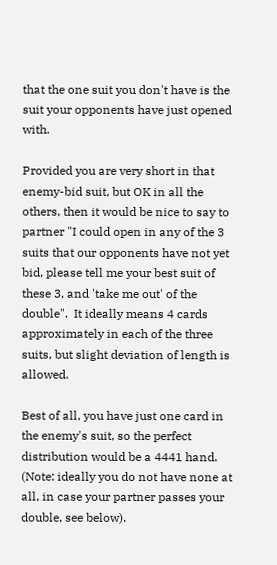that the one suit you don't have is the suit your opponents have just opened with.

Provided you are very short in that enemy-bid suit, but OK in all the others, then it would be nice to say to partner "I could open in any of the 3 suits that our opponents have not yet bid, please tell me your best suit of these 3, and 'take me out' of the double".  It ideally means 4 cards approximately in each of the three suits, but slight deviation of length is allowed.

Best of all, you have just one card in the enemy's suit, so the perfect distribution would be a 4441 hand. (Note: ideally you do not have none at all, in case your partner passes your double, see below).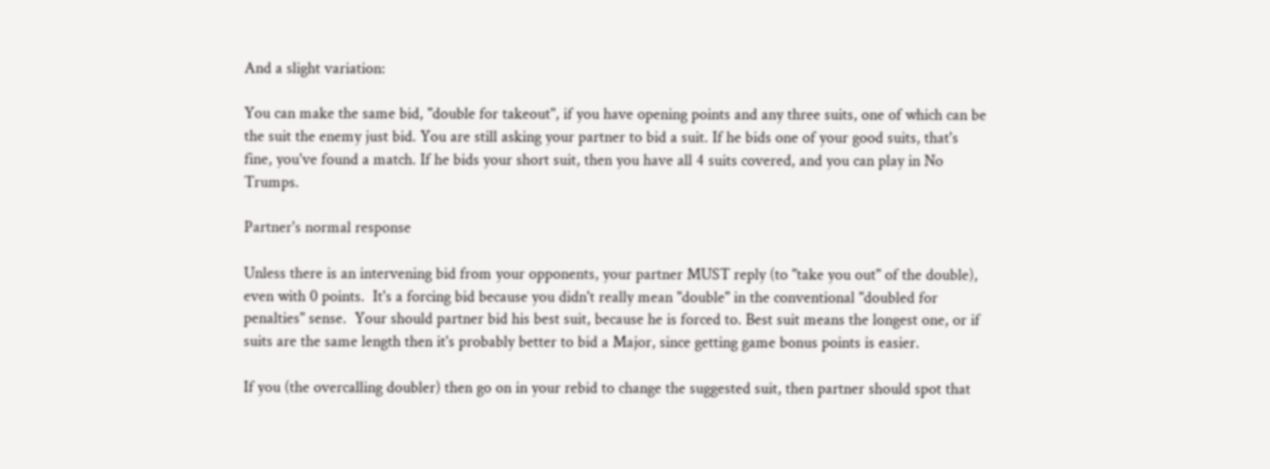And a slight variation:

You can make the same bid, "double for takeout", if you have opening points and any three suits, one of which can be the suit the enemy just bid. You are still asking your partner to bid a suit. If he bids one of your good suits, that's fine, you've found a match. If he bids your short suit, then you have all 4 suits covered, and you can play in No Trumps.

Partner's normal response

Unless there is an intervening bid from your opponents, your partner MUST reply (to "take you out" of the double), even with 0 points.  It's a forcing bid because you didn't really mean "double" in the conventional "doubled for penalties" sense.  Your should partner bid his best suit, because he is forced to. Best suit means the longest one, or if suits are the same length then it's probably better to bid a Major, since getting game bonus points is easier.

If you (the overcalling doubler) then go on in your rebid to change the suggested suit, then partner should spot that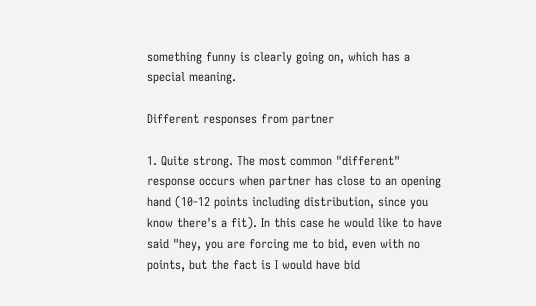something funny is clearly going on, which has a special meaning.

Different responses from partner

1. Quite strong. The most common "different" response occurs when partner has close to an opening hand (10-12 points including distribution, since you know there's a fit). In this case he would like to have said "hey, you are forcing me to bid, even with no points, but the fact is I would have bid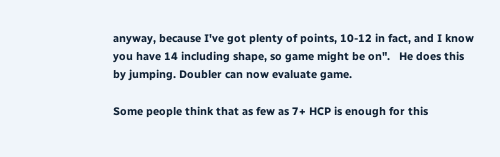anyway, because I've got plenty of points, 10-12 in fact, and I know you have 14 including shape, so game might be on".   He does this by jumping. Doubler can now evaluate game.

Some people think that as few as 7+ HCP is enough for this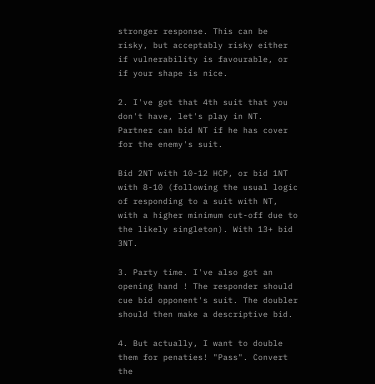stronger response. This can be risky, but acceptably risky either if vulnerability is favourable, or if your shape is nice.

2. I've got that 4th suit that you don't have, let's play in NT. Partner can bid NT if he has cover for the enemy's suit.

Bid 2NT with 10-12 HCP, or bid 1NT with 8-10 (following the usual logic of responding to a suit with NT, with a higher minimum cut-off due to the likely singleton). With 13+ bid 3NT.

3. Party time. I've also got an opening hand ! The responder should cue bid opponent's suit. The doubler should then make a descriptive bid.

4. But actually, I want to double them for penaties! "Pass". Convert the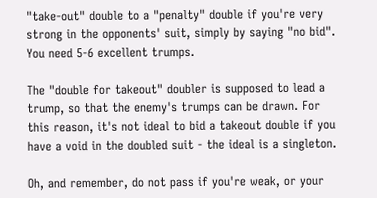"take-out" double to a "penalty" double if you're very strong in the opponents' suit, simply by saying "no bid". You need 5-6 excellent trumps.

The "double for takeout" doubler is supposed to lead a trump, so that the enemy's trumps can be drawn. For this reason, it's not ideal to bid a takeout double if you have a void in the doubled suit - the ideal is a singleton.

Oh, and remember, do not pass if you're weak, or your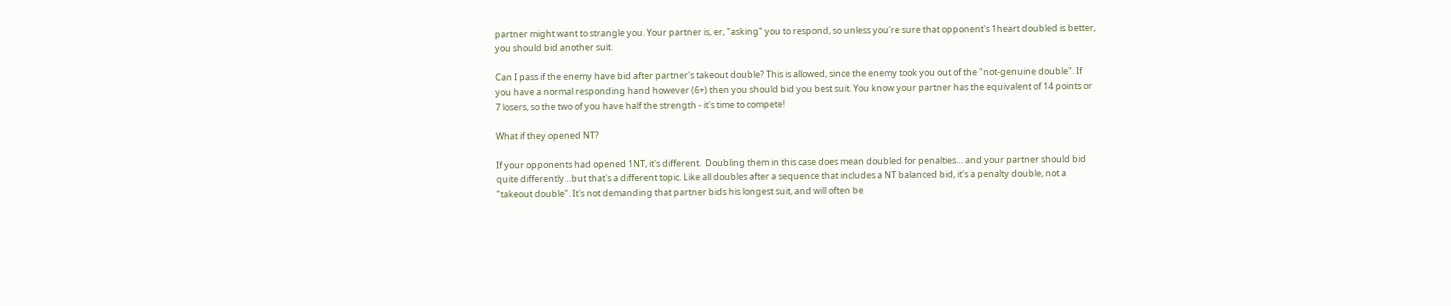partner might want to strangle you. Your partner is, er, "asking" you to respond, so unless you're sure that opponent's 1heart doubled is better, you should bid another suit.

Can I pass if the enemy have bid after partner's takeout double? This is allowed, since the enemy took you out of the "not-genuine double". If you have a normal responding hand however (6+) then you should bid you best suit. You know your partner has the equivalent of 14 points or 7 losers, so the two of you have half the strength - it's time to compete!

What if they opened NT?

If your opponents had opened 1NT, it's different.  Doubling them in this case does mean doubled for penalties… and your partner should bid quite differently…but that's a different topic. Like all doubles after a sequence that includes a NT balanced bid, it's a penalty double, not a "takeout double". It's not demanding that partner bids his longest suit, and will often be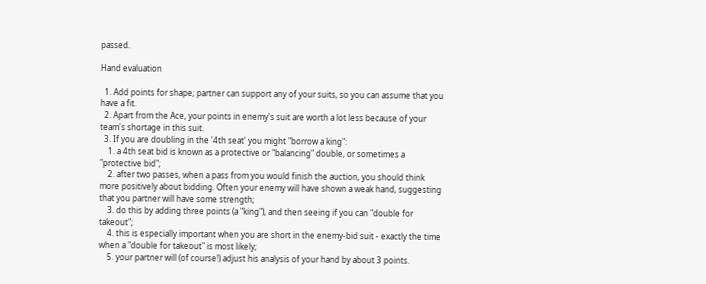passed.

Hand evaluation

  1. Add points for shape; partner can support any of your suits, so you can assume that you have a fit.
  2. Apart from the Ace, your points in enemy's suit are worth a lot less because of your team's shortage in this suit.
  3. If you are doubling in the '4th seat' you might "borrow a king":
    1. a 4th seat bid is known as a protective or "balancing" double, or sometimes a "protective bid";
    2. after two passes, when a pass from you would finish the auction, you should think more positively about bidding. Often your enemy will have shown a weak hand, suggesting that you partner will have some strength;
    3. do this by adding three points (a "king"), and then seeing if you can "double for takeout";
    4. this is especially important when you are short in the enemy-bid suit - exactly the time when a "double for takeout" is most likely;
    5. your partner will (of course!) adjust his analysis of your hand by about 3 points.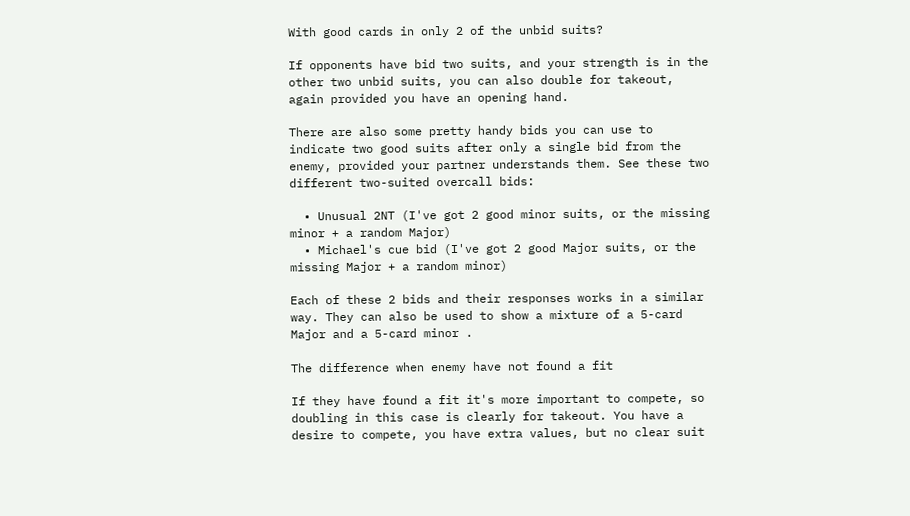With good cards in only 2 of the unbid suits?

If opponents have bid two suits, and your strength is in the other two unbid suits, you can also double for takeout, again provided you have an opening hand.

There are also some pretty handy bids you can use to indicate two good suits after only a single bid from the enemy, provided your partner understands them. See these two different two-suited overcall bids:

  • Unusual 2NT (I've got 2 good minor suits, or the missing minor + a random Major)
  • Michael's cue bid (I've got 2 good Major suits, or the missing Major + a random minor)

Each of these 2 bids and their responses works in a similar way. They can also be used to show a mixture of a 5-card Major and a 5-card minor .

The difference when enemy have not found a fit

If they have found a fit it's more important to compete, so doubling in this case is clearly for takeout. You have a desire to compete, you have extra values, but no clear suit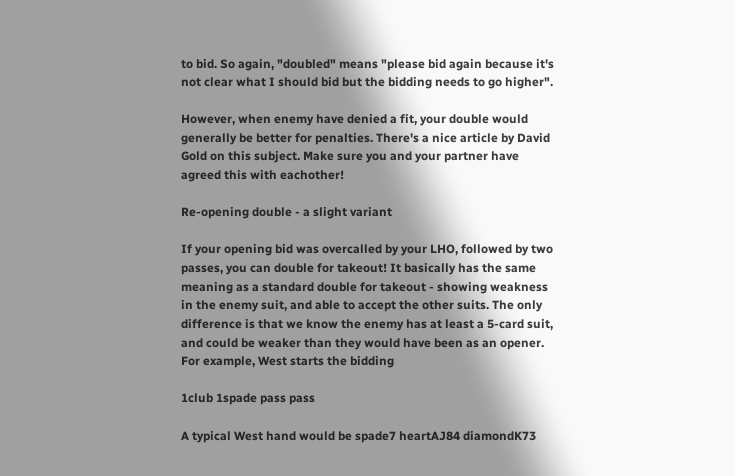to bid. So again, "doubled" means "please bid again because it's not clear what I should bid but the bidding needs to go higher".

However, when enemy have denied a fit, your double would generally be better for penalties. There's a nice article by David Gold on this subject. Make sure you and your partner have agreed this with eachother!

Re-opening double - a slight variant

If your opening bid was overcalled by your LHO, followed by two passes, you can double for takeout! It basically has the same meaning as a standard double for takeout - showing weakness in the enemy suit, and able to accept the other suits. The only difference is that we know the enemy has at least a 5-card suit, and could be weaker than they would have been as an opener. For example, West starts the bidding

1club 1spade pass pass

A typical West hand would be spade7 heartAJ84 diamondK73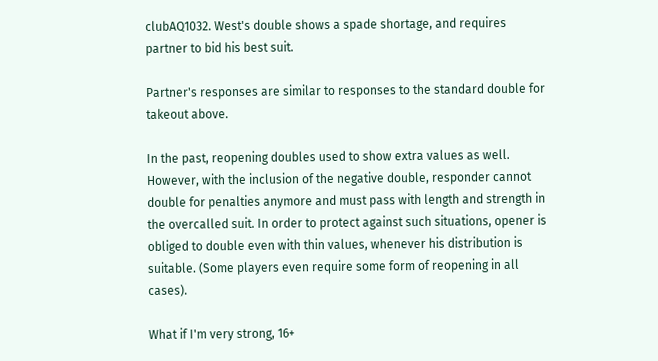clubAQ1032. West's double shows a spade shortage, and requires partner to bid his best suit.

Partner's responses are similar to responses to the standard double for takeout above.

In the past, reopening doubles used to show extra values as well. However, with the inclusion of the negative double, responder cannot double for penalties anymore and must pass with length and strength in the overcalled suit. In order to protect against such situations, opener is obliged to double even with thin values, whenever his distribution is suitable. (Some players even require some form of reopening in all cases).

What if I'm very strong, 16+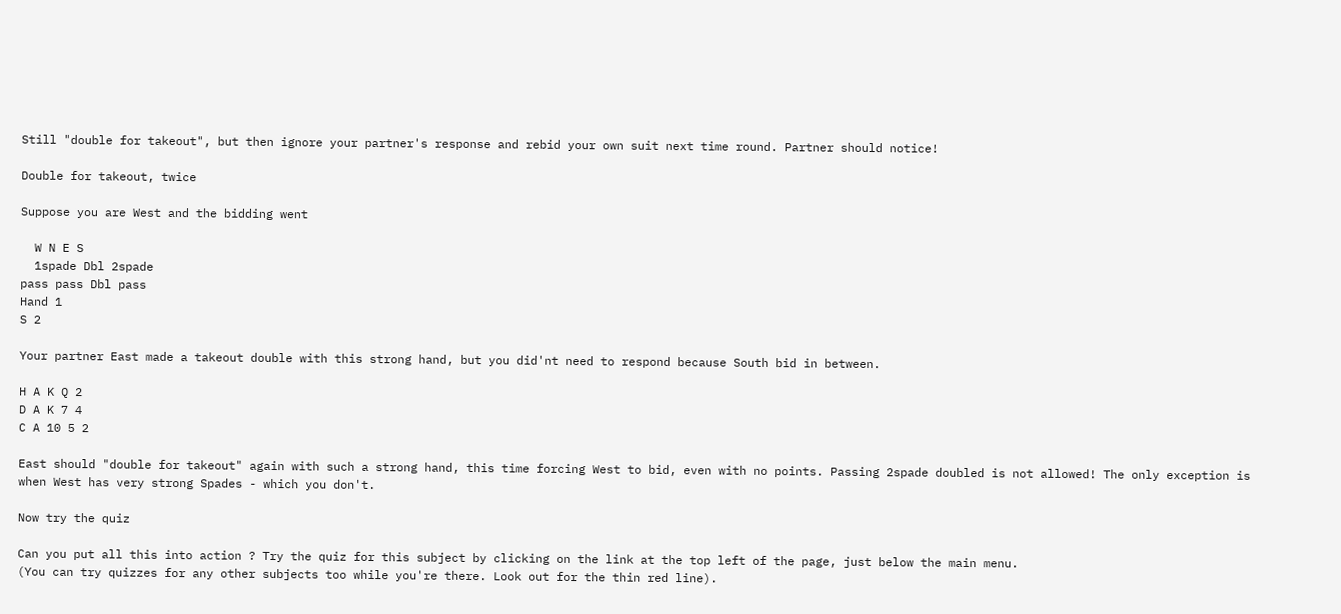Still "double for takeout", but then ignore your partner's response and rebid your own suit next time round. Partner should notice!

Double for takeout, twice

Suppose you are West and the bidding went

  W N E S
  1spade Dbl 2spade
pass pass Dbl pass
Hand 1
S 2

Your partner East made a takeout double with this strong hand, but you did'nt need to respond because South bid in between.

H A K Q 2
D A K 7 4
C A 10 5 2

East should "double for takeout" again with such a strong hand, this time forcing West to bid, even with no points. Passing 2spade doubled is not allowed! The only exception is when West has very strong Spades - which you don't.

Now try the quiz

Can you put all this into action ? Try the quiz for this subject by clicking on the link at the top left of the page, just below the main menu.
(You can try quizzes for any other subjects too while you're there. Look out for the thin red line).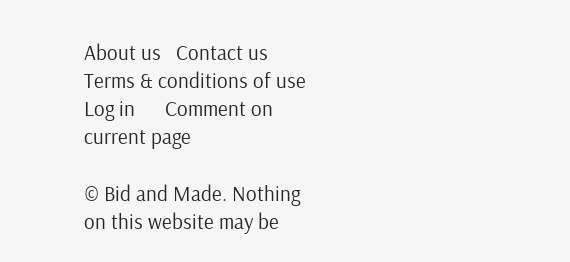About us   Contact us     Terms & conditions of use      Log in      Comment on current page

© Bid and Made. Nothing on this website may be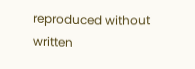reproduced without written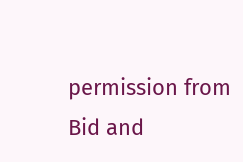permission from Bid and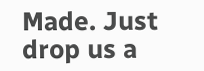Made. Just drop us a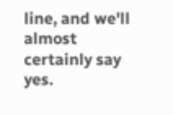line, and we'll almost certainly say yes.